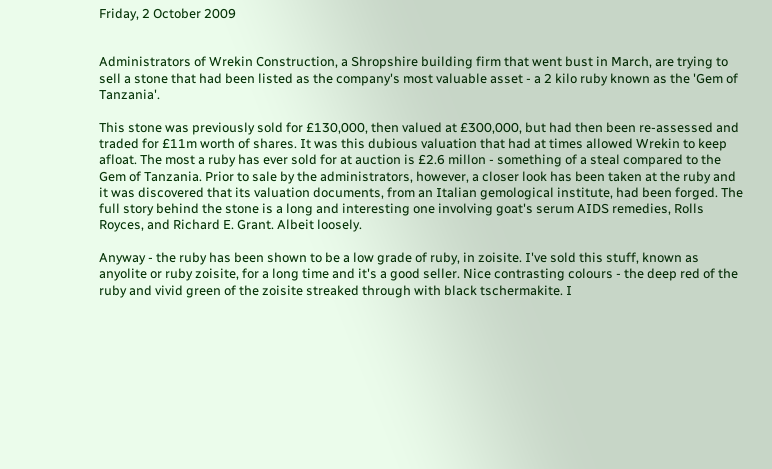Friday, 2 October 2009


Administrators of Wrekin Construction, a Shropshire building firm that went bust in March, are trying to sell a stone that had been listed as the company's most valuable asset - a 2 kilo ruby known as the 'Gem of Tanzania'.

This stone was previously sold for £130,000, then valued at £300,000, but had then been re-assessed and traded for £11m worth of shares. It was this dubious valuation that had at times allowed Wrekin to keep afloat. The most a ruby has ever sold for at auction is £2.6 millon - something of a steal compared to the Gem of Tanzania. Prior to sale by the administrators, however, a closer look has been taken at the ruby and it was discovered that its valuation documents, from an Italian gemological institute, had been forged. The full story behind the stone is a long and interesting one involving goat's serum AIDS remedies, Rolls Royces, and Richard E. Grant. Albeit loosely.

Anyway - the ruby has been shown to be a low grade of ruby, in zoisite. I've sold this stuff, known as anyolite or ruby zoisite, for a long time and it's a good seller. Nice contrasting colours - the deep red of the ruby and vivid green of the zoisite streaked through with black tschermakite. I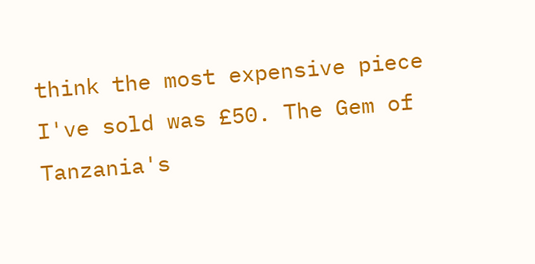think the most expensive piece I've sold was £50. The Gem of Tanzania's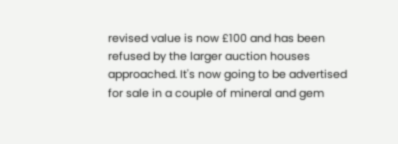revised value is now £100 and has been refused by the larger auction houses approached. It's now going to be advertised for sale in a couple of mineral and gem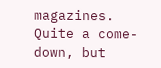magazines. Quite a come-down, but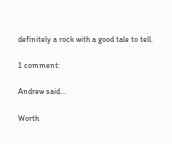definitely a rock with a good tale to tell.

1 comment:

Andrew said...

Worth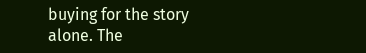buying for the story alone. The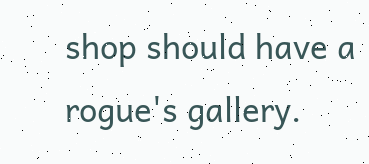shop should have a rogue's gallery.